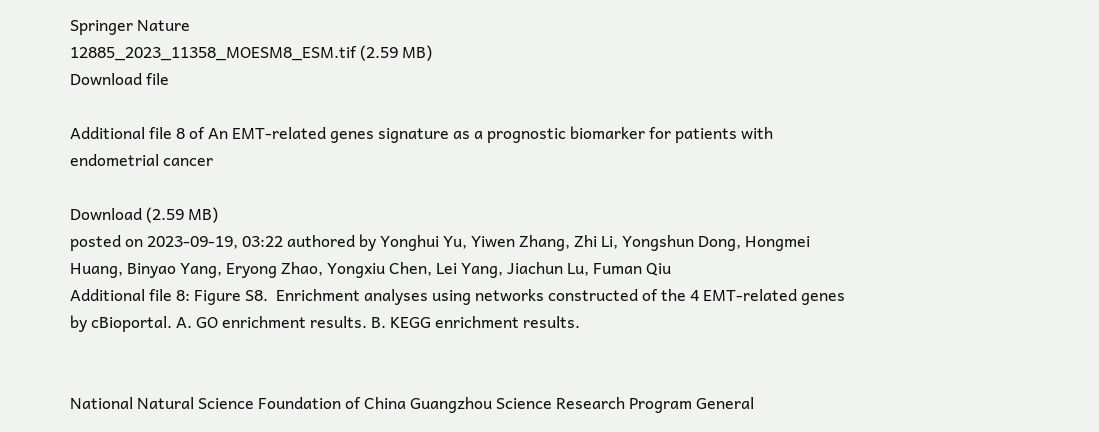Springer Nature
12885_2023_11358_MOESM8_ESM.tif (2.59 MB)
Download file

Additional file 8 of An EMT-related genes signature as a prognostic biomarker for patients with endometrial cancer

Download (2.59 MB)
posted on 2023-09-19, 03:22 authored by Yonghui Yu, Yiwen Zhang, Zhi Li, Yongshun Dong, Hongmei Huang, Binyao Yang, Eryong Zhao, Yongxiu Chen, Lei Yang, Jiachun Lu, Fuman Qiu
Additional file 8: Figure S8.  Enrichment analyses using networks constructed of the 4 EMT-related genes by cBioportal. A. GO enrichment results. B. KEGG enrichment results.


National Natural Science Foundation of China Guangzhou Science Research Program General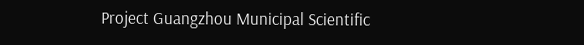Project Guangzhou Municipal Scientific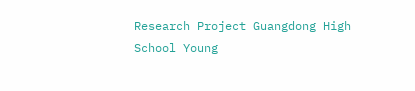Research Project Guangdong High School Young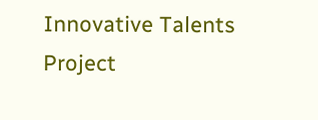Innovative Talents Project